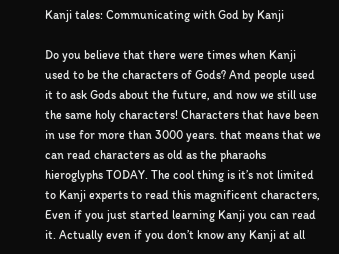Kanji tales: Communicating with God by Kanji

Do you believe that there were times when Kanji used to be the characters of Gods? And people used it to ask Gods about the future, and now we still use the same holy characters! Characters that have been in use for more than 3000 years. that means that we can read characters as old as the pharaohs hieroglyphs TODAY. The cool thing is it’s not limited to Kanji experts to read this magnificent characters, Even if you just started learning Kanji you can read it. Actually even if you don’t know any Kanji at all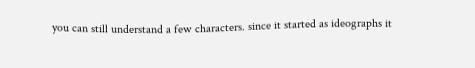you can still understand a few characters. since it started as ideographs it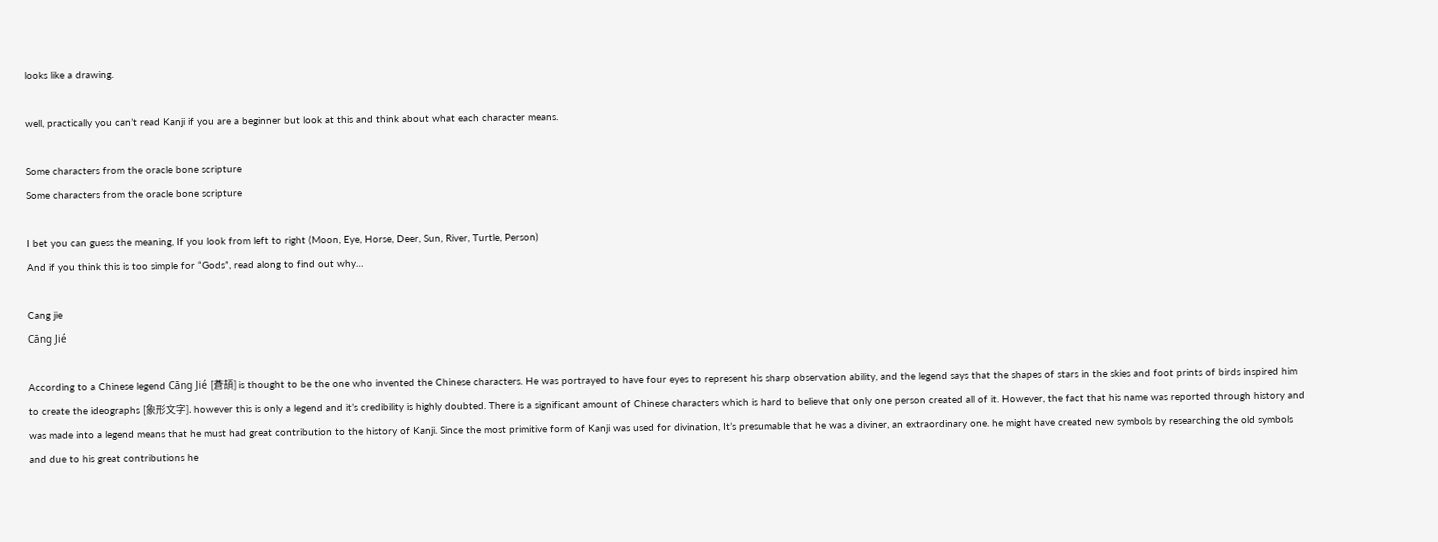looks like a drawing.

well, practically you can’t read Kanji if you are a beginner but look at this and think about what each character means.

Some characters from the oracle bone scripture
Some characters from the oracle bone scripture

I bet you can guess the meaning, If you look from left to right (Moon, Eye, Horse, Deer, Sun, River, Turtle, Person)
And if you think this is too simple for “Gods”, read along to find out why…

Cang jie
Cāng Jié

According to a Chinese legend Cāng Jié [蒼頡] is thought to be the one who invented the Chinese characters. He was portrayed to have four eyes to represent his sharp observation ability, and the legend says that the shapes of stars in the skies and foot prints of birds inspired him to create the ideographs [象形文字]. however this is only a legend and it’s credibility is highly doubted. There is a significant amount of Chinese characters which is hard to believe that only one person created all of it. However, the fact that his name was reported through history and was made into a legend means that he must had great contribution to the history of Kanji. Since the most primitive form of Kanji was used for divination, It’s presumable that he was a diviner, an extraordinary one. he might have created new symbols by researching the old symbols and due to his great contributions he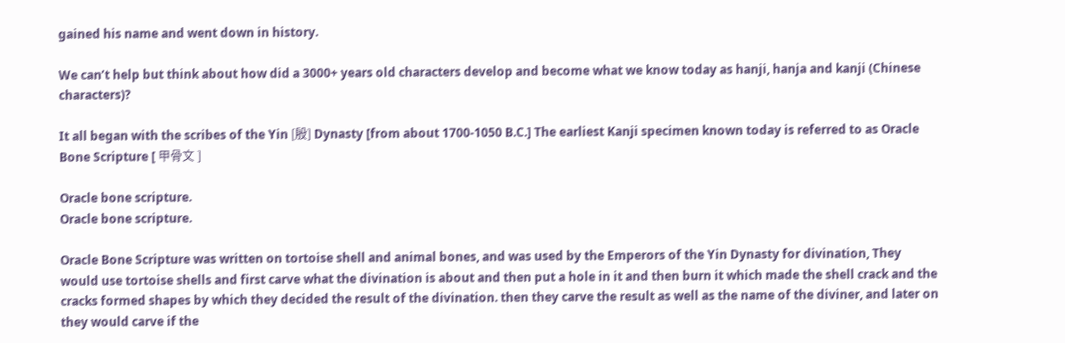gained his name and went down in history.

We can’t help but think about how did a 3000+ years old characters develop and become what we know today as hanji, hanja and kanji (Chinese characters)?

It all began with the scribes of the Yin [殷] Dynasty [from about 1700-1050 B.C.] The earliest Kanji specimen known today is referred to as Oracle Bone Scripture [ 甲骨文 ]

Oracle bone scripture.
Oracle bone scripture.

Oracle Bone Scripture was written on tortoise shell and animal bones, and was used by the Emperors of the Yin Dynasty for divination, They would use tortoise shells and first carve what the divination is about and then put a hole in it and then burn it which made the shell crack and the cracks formed shapes by which they decided the result of the divination. then they carve the result as well as the name of the diviner, and later on they would carve if the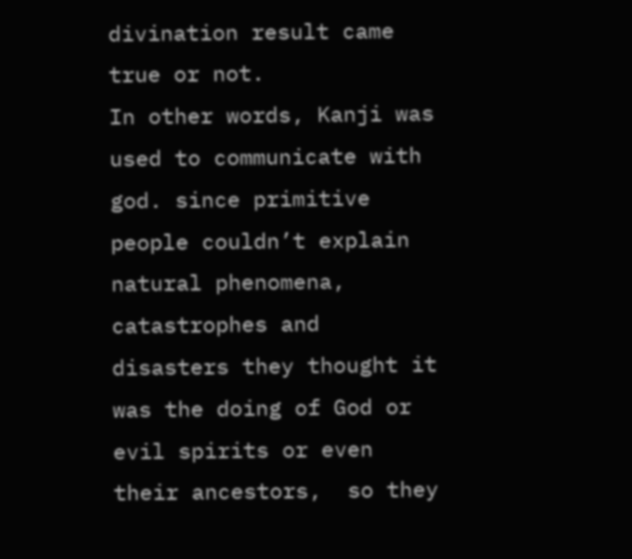divination result came true or not.
In other words, Kanji was used to communicate with god. since primitive people couldn’t explain natural phenomena, catastrophes and disasters they thought it was the doing of God or evil spirits or even their ancestors,  so they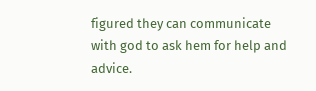figured they can communicate with god to ask hem for help and advice.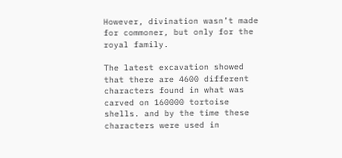However, divination wasn’t made for commoner, but only for the royal family.

The latest excavation showed that there are 4600 different characters found in what was carved on 160000 tortoise shells. and by the time these characters were used in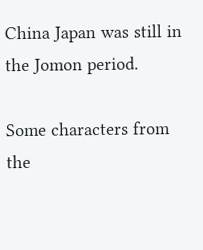China Japan was still in the Jomon period.

Some characters from the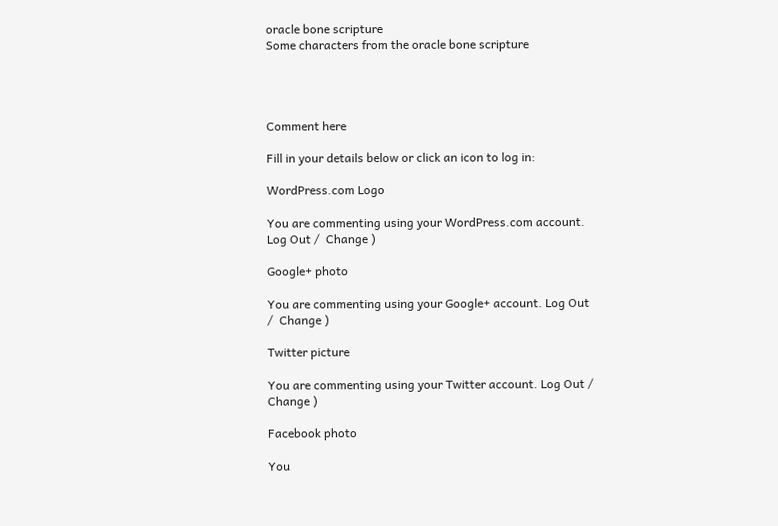oracle bone scripture
Some characters from the oracle bone scripture




Comment here

Fill in your details below or click an icon to log in:

WordPress.com Logo

You are commenting using your WordPress.com account. Log Out /  Change )

Google+ photo

You are commenting using your Google+ account. Log Out /  Change )

Twitter picture

You are commenting using your Twitter account. Log Out /  Change )

Facebook photo

You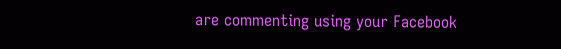are commenting using your Facebook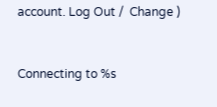account. Log Out /  Change )


Connecting to %s